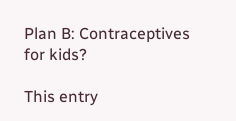Plan B: Contraceptives for kids?

This entry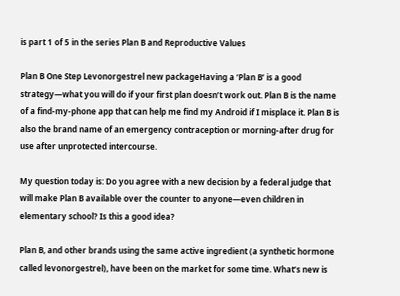is part 1 of 5 in the series Plan B and Reproductive Values

Plan B One Step Levonorgestrel new packageHaving a ‘Plan B’ is a good strategy—what you will do if your first plan doesn’t work out. Plan B is the name of a find-my-phone app that can help me find my Android if I misplace it. Plan B is also the brand name of an emergency contraception or morning-after drug for use after unprotected intercourse.

My question today is: Do you agree with a new decision by a federal judge that will make Plan B available over the counter to anyone—even children in elementary school? Is this a good idea?

Plan B, and other brands using the same active ingredient (a synthetic hormone called levonorgestrel), have been on the market for some time. What’s new is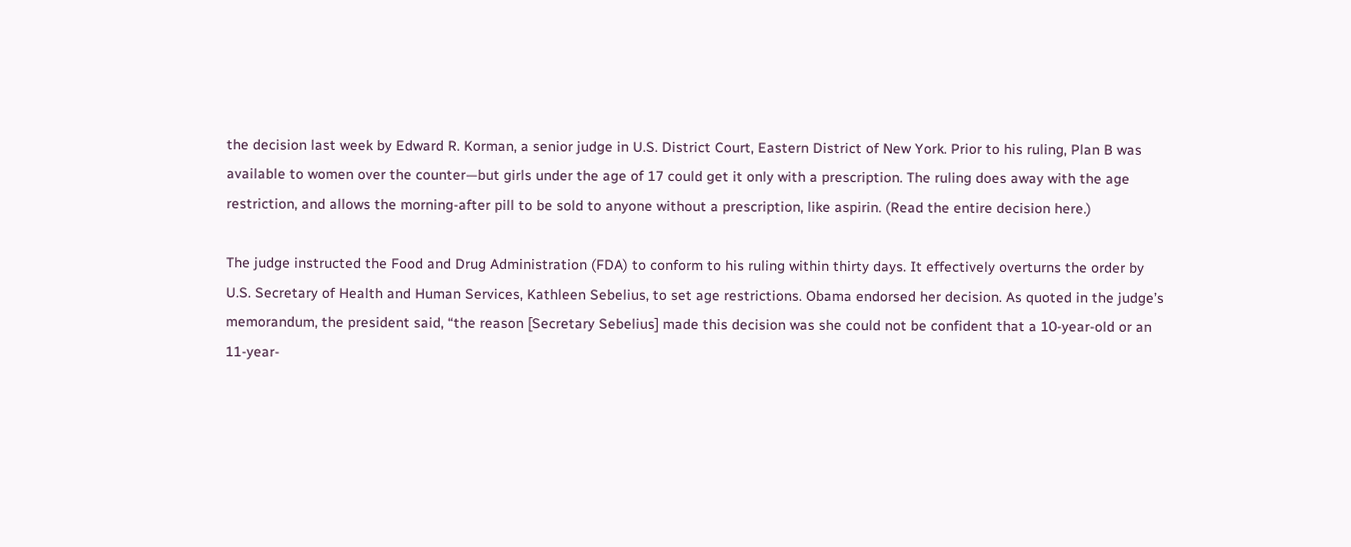the decision last week by Edward R. Korman, a senior judge in U.S. District Court, Eastern District of New York. Prior to his ruling, Plan B was available to women over the counter—but girls under the age of 17 could get it only with a prescription. The ruling does away with the age restriction, and allows the morning-after pill to be sold to anyone without a prescription, like aspirin. (Read the entire decision here.)

The judge instructed the Food and Drug Administration (FDA) to conform to his ruling within thirty days. It effectively overturns the order by U.S. Secretary of Health and Human Services, Kathleen Sebelius, to set age restrictions. Obama endorsed her decision. As quoted in the judge’s memorandum, the president said, “the reason [Secretary Sebelius] made this decision was she could not be confident that a 10-year-old or an 11-year-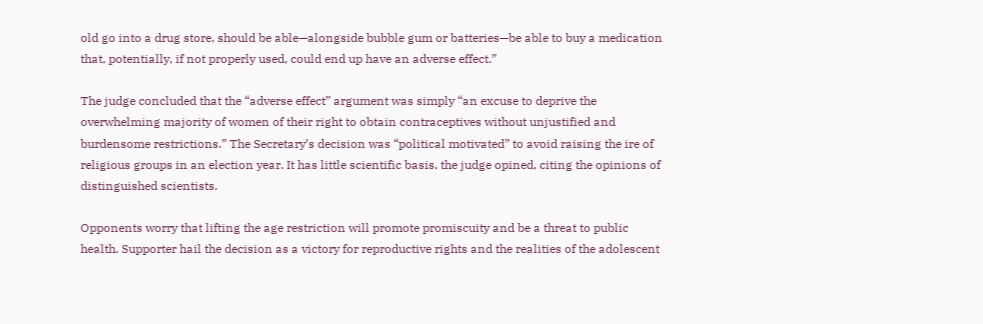old go into a drug store, should be able—alongside bubble gum or batteries—be able to buy a medication that, potentially, if not properly used, could end up have an adverse effect.”

The judge concluded that the “adverse effect” argument was simply “an excuse to deprive the overwhelming majority of women of their right to obtain contraceptives without unjustified and burdensome restrictions.” The Secretary’s decision was “political motivated” to avoid raising the ire of religious groups in an election year. It has little scientific basis, the judge opined, citing the opinions of distinguished scientists.

Opponents worry that lifting the age restriction will promote promiscuity and be a threat to public health. Supporter hail the decision as a victory for reproductive rights and the realities of the adolescent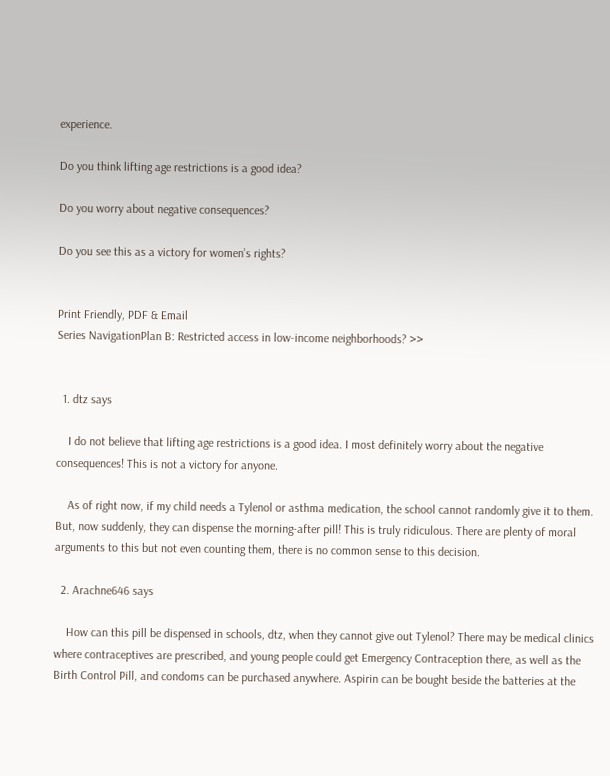experience.

Do you think lifting age restrictions is a good idea?

Do you worry about negative consequences?

Do you see this as a victory for women’s rights?


Print Friendly, PDF & Email
Series NavigationPlan B: Restricted access in low-income neighborhoods? >>


  1. dtz says

    I do not believe that lifting age restrictions is a good idea. I most definitely worry about the negative consequences! This is not a victory for anyone.

    As of right now, if my child needs a Tylenol or asthma medication, the school cannot randomly give it to them. But, now suddenly, they can dispense the morning-after pill! This is truly ridiculous. There are plenty of moral arguments to this but not even counting them, there is no common sense to this decision.

  2. Arachne646 says

    How can this pill be dispensed in schools, dtz, when they cannot give out Tylenol? There may be medical clinics where contraceptives are prescribed, and young people could get Emergency Contraception there, as well as the Birth Control Pill, and condoms can be purchased anywhere. Aspirin can be bought beside the batteries at the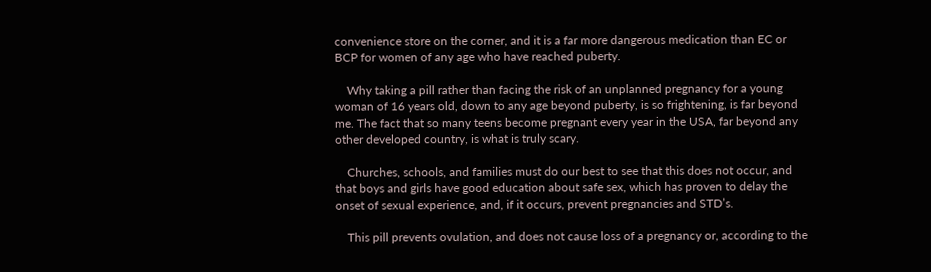convenience store on the corner, and it is a far more dangerous medication than EC or BCP for women of any age who have reached puberty.

    Why taking a pill rather than facing the risk of an unplanned pregnancy for a young woman of 16 years old, down to any age beyond puberty, is so frightening, is far beyond me. The fact that so many teens become pregnant every year in the USA, far beyond any other developed country, is what is truly scary.

    Churches, schools, and families must do our best to see that this does not occur, and that boys and girls have good education about safe sex, which has proven to delay the onset of sexual experience, and, if it occurs, prevent pregnancies and STD’s.

    This pill prevents ovulation, and does not cause loss of a pregnancy or, according to the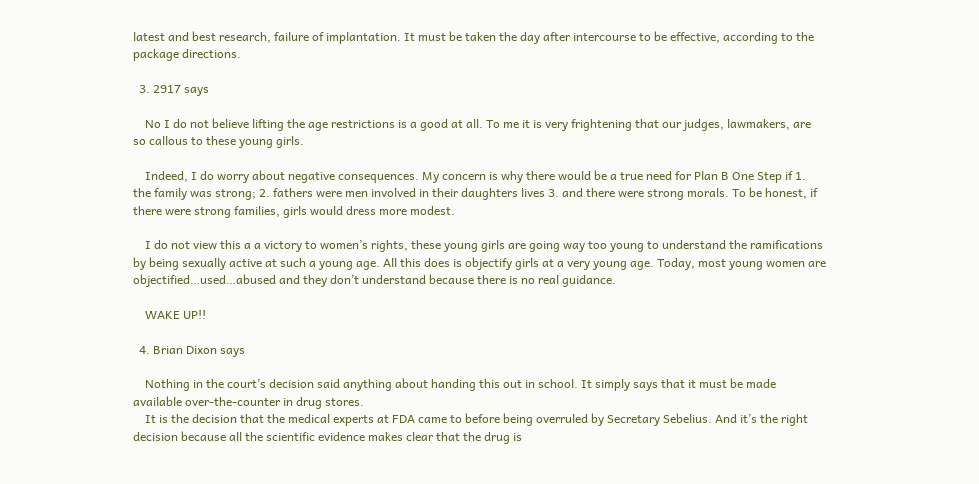latest and best research, failure of implantation. It must be taken the day after intercourse to be effective, according to the package directions.

  3. 2917 says

    No I do not believe lifting the age restrictions is a good at all. To me it is very frightening that our judges, lawmakers, are so callous to these young girls.

    Indeed, I do worry about negative consequences. My concern is why there would be a true need for Plan B One Step if 1. the family was strong; 2. fathers were men involved in their daughters lives 3. and there were strong morals. To be honest, if there were strong families, girls would dress more modest.

    I do not view this a a victory to women’s rights, these young girls are going way too young to understand the ramifications by being sexually active at such a young age. All this does is objectify girls at a very young age. Today, most young women are objectified…used…abused and they don’t understand because there is no real guidance.

    WAKE UP!!

  4. Brian Dixon says

    Nothing in the court’s decision said anything about handing this out in school. It simply says that it must be made available over-the-counter in drug stores.
    It is the decision that the medical experts at FDA came to before being overruled by Secretary Sebelius. And it’s the right decision because all the scientific evidence makes clear that the drug is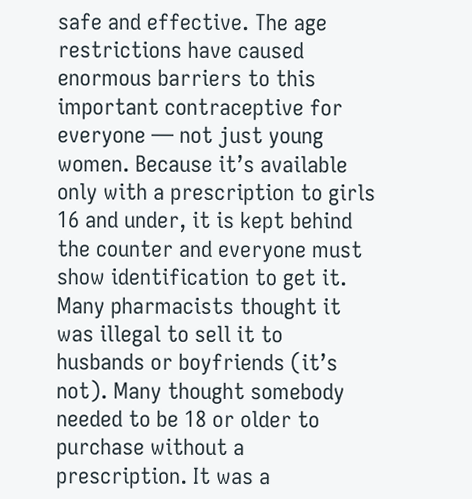safe and effective. The age restrictions have caused enormous barriers to this important contraceptive for everyone — not just young women. Because it’s available only with a prescription to girls 16 and under, it is kept behind the counter and everyone must show identification to get it. Many pharmacists thought it was illegal to sell it to husbands or boyfriends (it’s not). Many thought somebody needed to be 18 or older to purchase without a prescription. It was a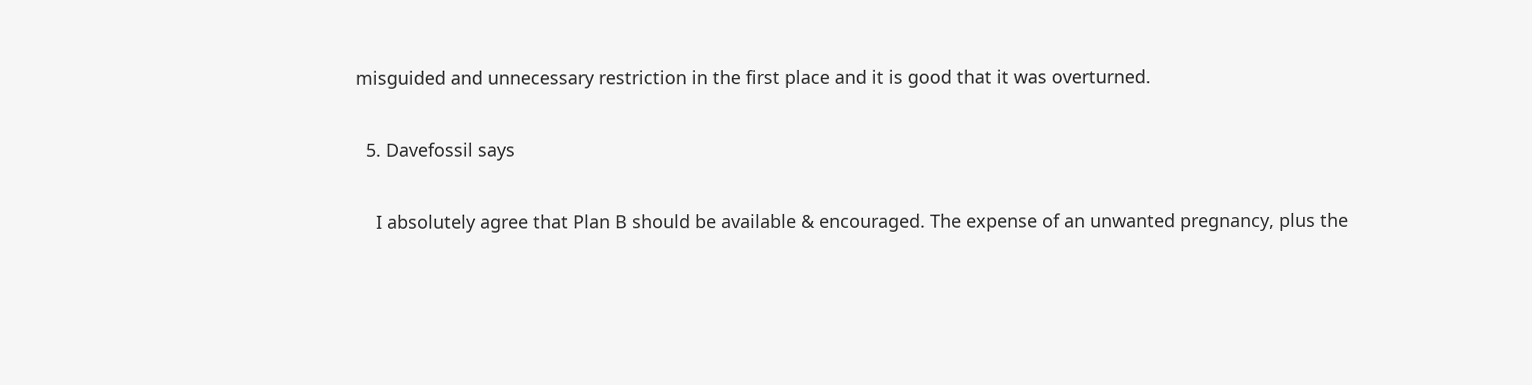misguided and unnecessary restriction in the first place and it is good that it was overturned.

  5. Davefossil says

    I absolutely agree that Plan B should be available & encouraged. The expense of an unwanted pregnancy, plus the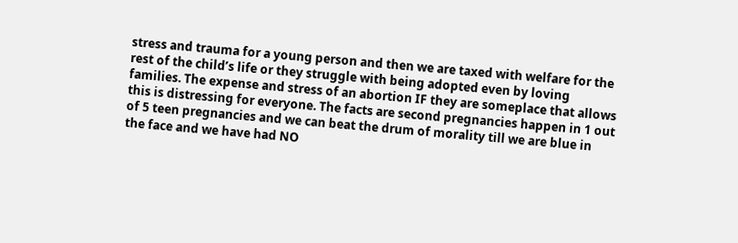stress and trauma for a young person and then we are taxed with welfare for the rest of the child’s life or they struggle with being adopted even by loving families. The expense and stress of an abortion IF they are someplace that allows this is distressing for everyone. The facts are second pregnancies happen in 1 out of 5 teen pregnancies and we can beat the drum of morality till we are blue in the face and we have had NO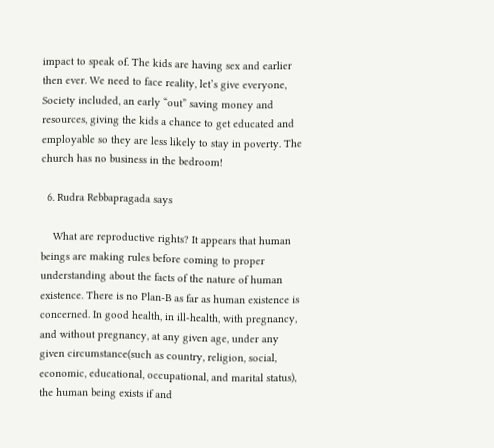impact to speak of. The kids are having sex and earlier then ever. We need to face reality, let’s give everyone, Society included, an early “out” saving money and resources, giving the kids a chance to get educated and employable so they are less likely to stay in poverty. The church has no business in the bedroom!

  6. Rudra Rebbapragada says

    What are reproductive rights? It appears that human beings are making rules before coming to proper understanding about the facts of the nature of human existence. There is no Plan-B as far as human existence is concerned. In good health, in ill-health, with pregnancy, and without pregnancy, at any given age, under any given circumstance(such as country, religion, social, economic, educational, occupational, and marital status), the human being exists if and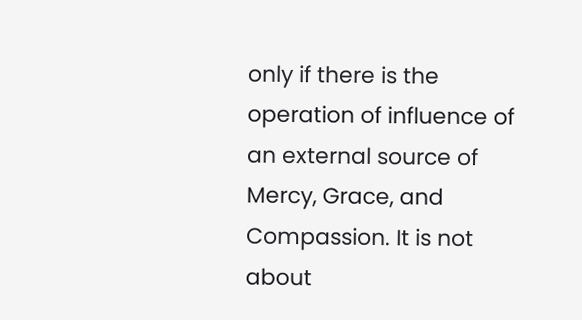only if there is the operation of influence of an external source of Mercy, Grace, and Compassion. It is not about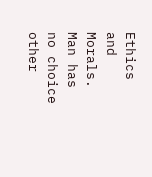Ethics and Morals. Man has no choice other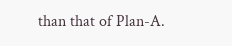than that of Plan-A.